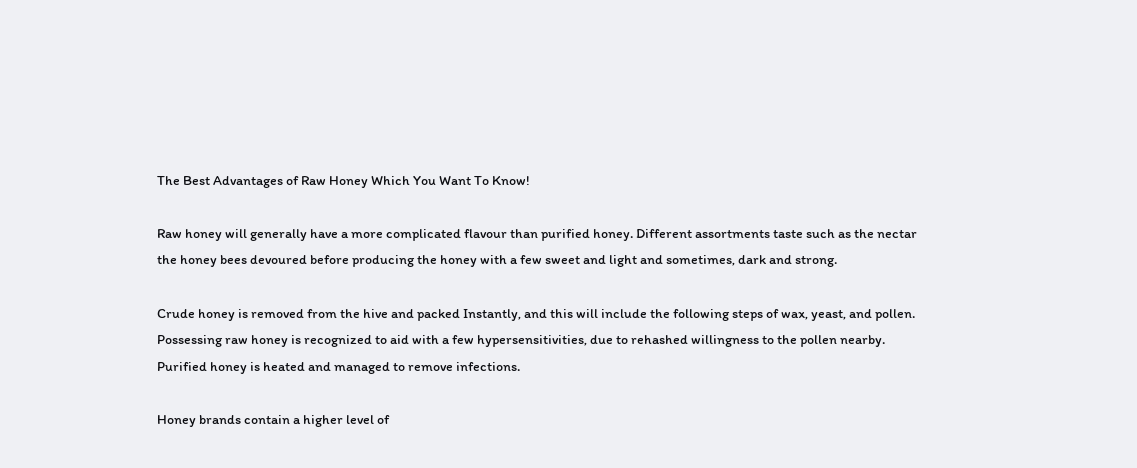The Best Advantages of Raw Honey Which You Want To Know!

Raw honey will generally have a more complicated flavour than purified honey. Different assortments taste such as the nectar the honey bees devoured before producing the honey with a few sweet and light and sometimes, dark and strong.

Crude honey is removed from the hive and packed Instantly, and this will include the following steps of wax, yeast, and pollen. Possessing raw honey is recognized to aid with a few hypersensitivities, due to rehashed willingness to the pollen nearby. Purified honey is heated and managed to remove infections.

Honey brands contain a higher level of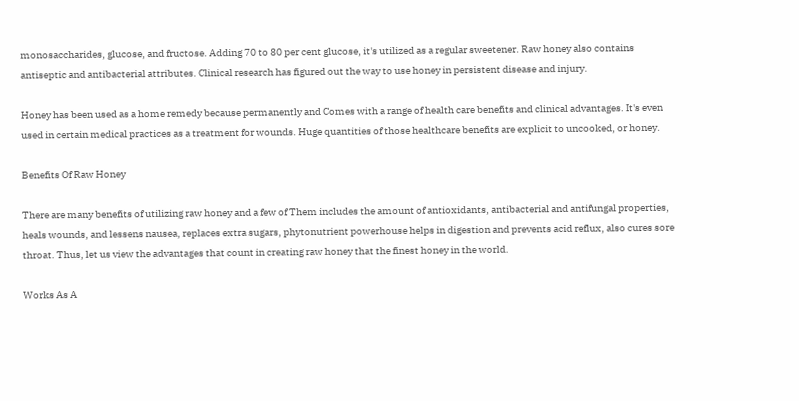monosaccharides, glucose, and fructose. Adding 70 to 80 per cent glucose, it's utilized as a regular sweetener. Raw honey also contains antiseptic and antibacterial attributes. Clinical research has figured out the way to use honey in persistent disease and injury.

Honey has been used as a home remedy because permanently and Comes with a range of health care benefits and clinical advantages. It's even used in certain medical practices as a treatment for wounds. Huge quantities of those healthcare benefits are explicit to uncooked, or honey.

Benefits Of Raw Honey

There are many benefits of utilizing raw honey and a few of Them includes the amount of antioxidants, antibacterial and antifungal properties, heals wounds, and lessens nausea, replaces extra sugars, phytonutrient powerhouse helps in digestion and prevents acid reflux, also cures sore throat. Thus, let us view the advantages that count in creating raw honey that the finest honey in the world.

Works As A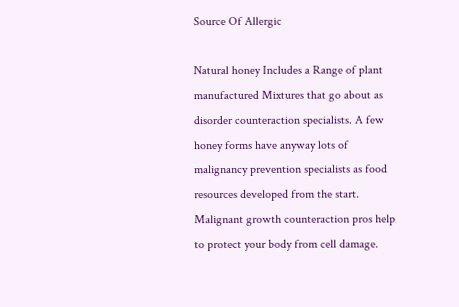Source Of Allergic

Natural honey Includes a Range of plant manufactured Mixtures that go about as disorder counteraction specialists. A few honey forms have anyway lots of malignancy prevention specialists as food resources developed from the start. Malignant growth counteraction pros help to protect your body from cell damage.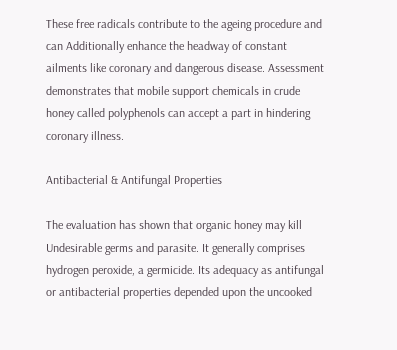These free radicals contribute to the ageing procedure and can Additionally enhance the headway of constant ailments like coronary and dangerous disease. Assessment demonstrates that mobile support chemicals in crude honey called polyphenols can accept a part in hindering coronary illness.

Antibacterial & Antifungal Properties

The evaluation has shown that organic honey may kill Undesirable germs and parasite. It generally comprises hydrogen peroxide, a germicide. Its adequacy as antifungal or antibacterial properties depended upon the uncooked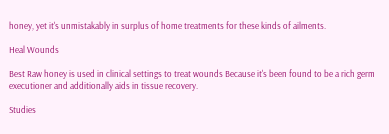honey, yet it's unmistakably in surplus of home treatments for these kinds of ailments.

Heal Wounds

Best Raw honey is used in clinical settings to treat wounds Because it's been found to be a rich germ executioner and additionally aids in tissue recovery.

Studies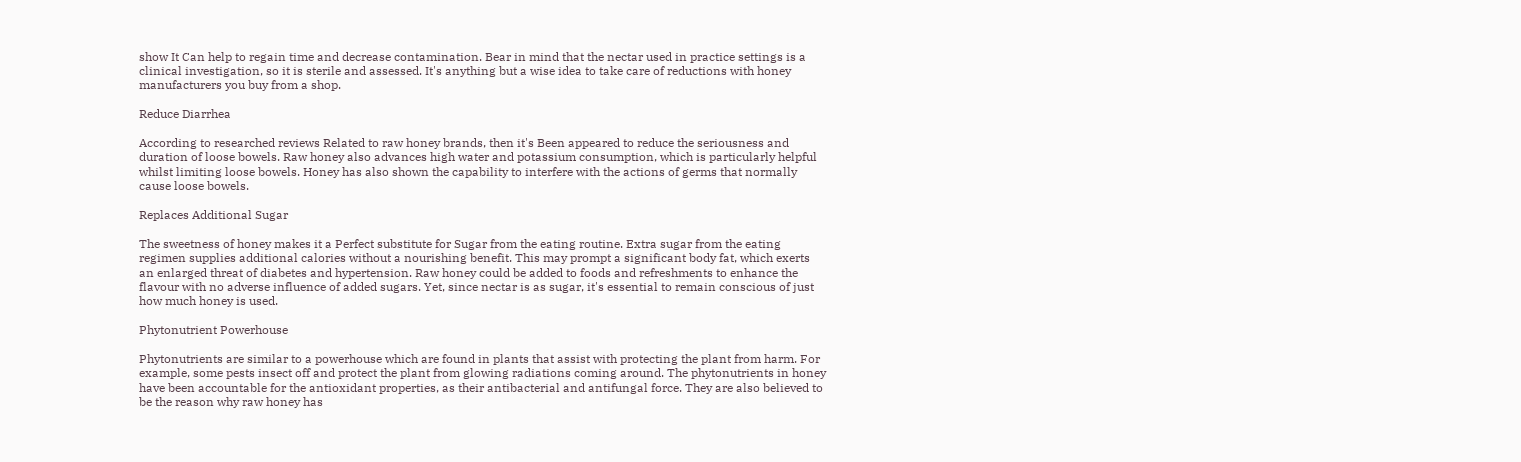show It Can help to regain time and decrease contamination. Bear in mind that the nectar used in practice settings is a clinical investigation, so it is sterile and assessed. It's anything but a wise idea to take care of reductions with honey manufacturers you buy from a shop.

Reduce Diarrhea

According to researched reviews Related to raw honey brands, then it's Been appeared to reduce the seriousness and duration of loose bowels. Raw honey also advances high water and potassium consumption, which is particularly helpful whilst limiting loose bowels. Honey has also shown the capability to interfere with the actions of germs that normally cause loose bowels.

Replaces Additional Sugar

The sweetness of honey makes it a Perfect substitute for Sugar from the eating routine. Extra sugar from the eating regimen supplies additional calories without a nourishing benefit. This may prompt a significant body fat, which exerts an enlarged threat of diabetes and hypertension. Raw honey could be added to foods and refreshments to enhance the flavour with no adverse influence of added sugars. Yet, since nectar is as sugar, it's essential to remain conscious of just how much honey is used.

Phytonutrient Powerhouse

Phytonutrients are similar to a powerhouse which are found in plants that assist with protecting the plant from harm. For example, some pests insect off and protect the plant from glowing radiations coming around. The phytonutrients in honey have been accountable for the antioxidant properties, as their antibacterial and antifungal force. They are also believed to be the reason why raw honey has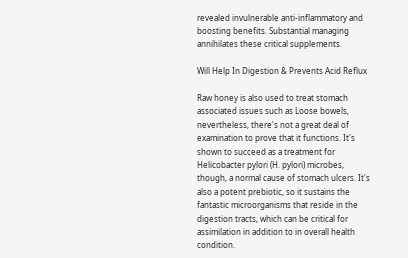revealed invulnerable anti-inflammatory and boosting benefits. Substantial managing annihilates these critical supplements.

Will Help In Digestion & Prevents Acid Reflux

Raw honey is also used to treat stomach associated issues such as Loose bowels, nevertheless, there's not a great deal of examination to prove that it functions. It's shown to succeed as a treatment for Helicobacter pylori (H. pylori) microbes, though, a normal cause of stomach ulcers. It's also a potent prebiotic, so it sustains the fantastic microorganisms that reside in the digestion tracts, which can be critical for assimilation in addition to in overall health condition.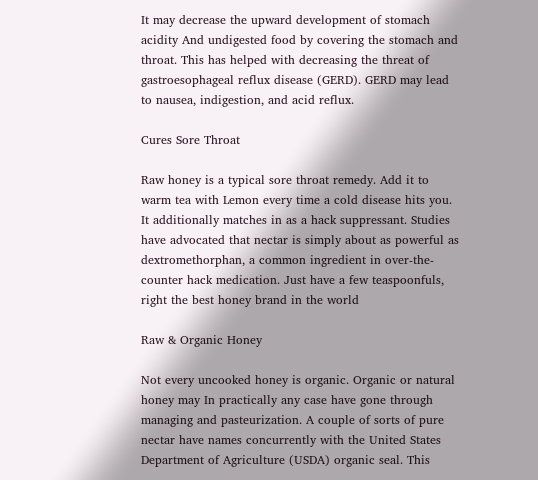It may decrease the upward development of stomach acidity And undigested food by covering the stomach and throat. This has helped with decreasing the threat of gastroesophageal reflux disease (GERD). GERD may lead to nausea, indigestion, and acid reflux.

Cures Sore Throat

Raw honey is a typical sore throat remedy. Add it to warm tea with Lemon every time a cold disease hits you. It additionally matches in as a hack suppressant. Studies have advocated that nectar is simply about as powerful as dextromethorphan, a common ingredient in over-the-counter hack medication. Just have a few teaspoonfuls, right the best honey brand in the world

Raw & Organic Honey

Not every uncooked honey is organic. Organic or natural honey may In practically any case have gone through managing and pasteurization. A couple of sorts of pure nectar have names concurrently with the United States Department of Agriculture (USDA) organic seal. This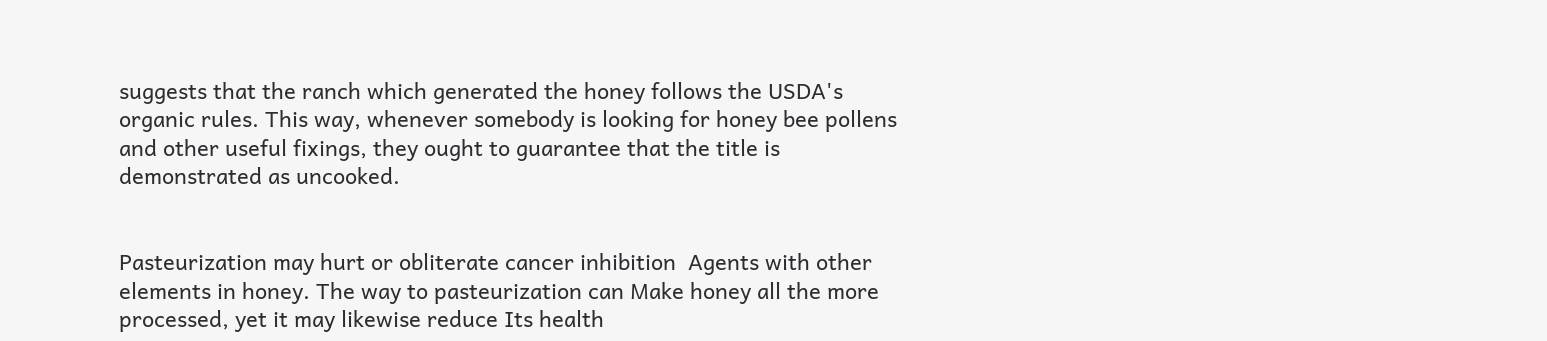suggests that the ranch which generated the honey follows the USDA's organic rules. This way, whenever somebody is looking for honey bee pollens and other useful fixings, they ought to guarantee that the title is demonstrated as uncooked.


Pasteurization may hurt or obliterate cancer inhibition  Agents with other elements in honey. The way to pasteurization can Make honey all the more processed, yet it may likewise reduce Its health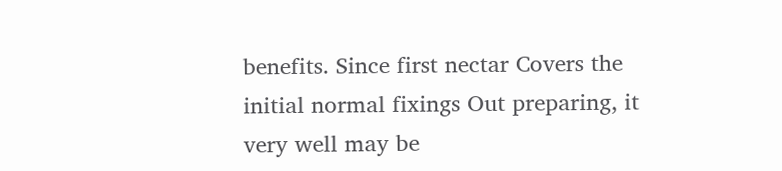benefits. Since first nectar Covers the initial normal fixings Out preparing, it very well may be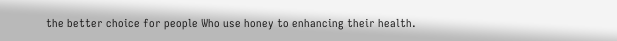the better choice for people Who use honey to enhancing their health.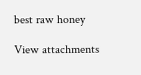best raw honey

View attachments